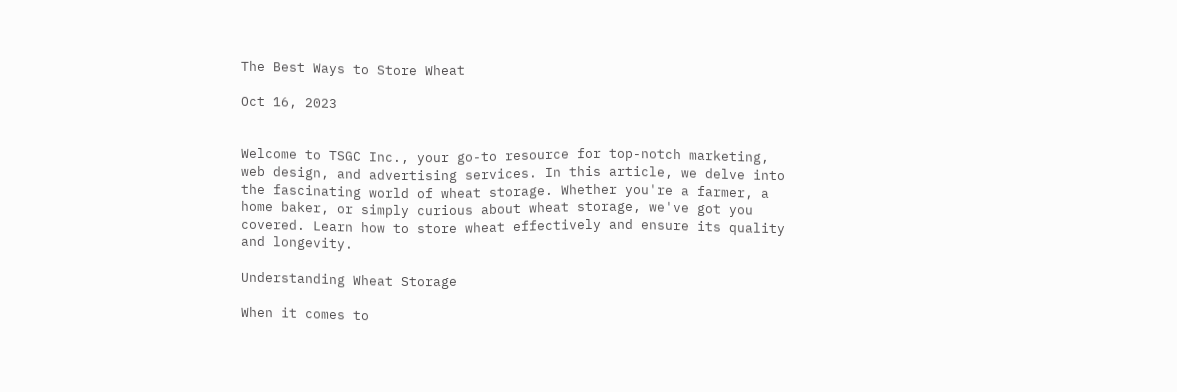The Best Ways to Store Wheat

Oct 16, 2023


Welcome to TSGC Inc., your go-to resource for top-notch marketing, web design, and advertising services. In this article, we delve into the fascinating world of wheat storage. Whether you're a farmer, a home baker, or simply curious about wheat storage, we've got you covered. Learn how to store wheat effectively and ensure its quality and longevity.

Understanding Wheat Storage

When it comes to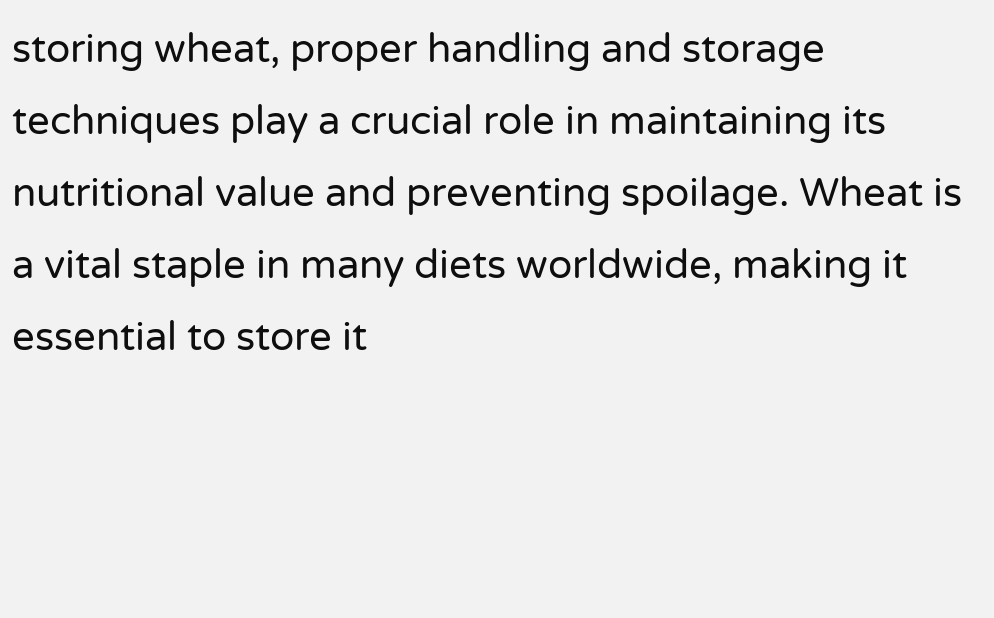storing wheat, proper handling and storage techniques play a crucial role in maintaining its nutritional value and preventing spoilage. Wheat is a vital staple in many diets worldwide, making it essential to store it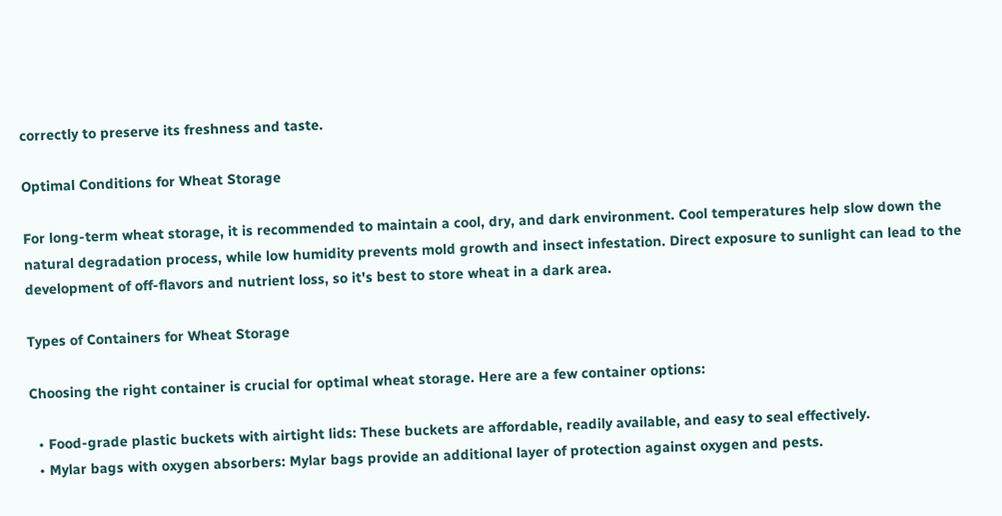correctly to preserve its freshness and taste.

Optimal Conditions for Wheat Storage

For long-term wheat storage, it is recommended to maintain a cool, dry, and dark environment. Cool temperatures help slow down the natural degradation process, while low humidity prevents mold growth and insect infestation. Direct exposure to sunlight can lead to the development of off-flavors and nutrient loss, so it's best to store wheat in a dark area.

Types of Containers for Wheat Storage

Choosing the right container is crucial for optimal wheat storage. Here are a few container options:

  • Food-grade plastic buckets with airtight lids: These buckets are affordable, readily available, and easy to seal effectively.
  • Mylar bags with oxygen absorbers: Mylar bags provide an additional layer of protection against oxygen and pests.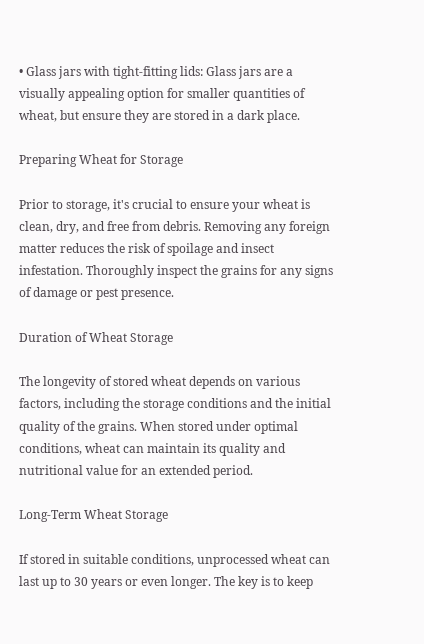• Glass jars with tight-fitting lids: Glass jars are a visually appealing option for smaller quantities of wheat, but ensure they are stored in a dark place.

Preparing Wheat for Storage

Prior to storage, it's crucial to ensure your wheat is clean, dry, and free from debris. Removing any foreign matter reduces the risk of spoilage and insect infestation. Thoroughly inspect the grains for any signs of damage or pest presence.

Duration of Wheat Storage

The longevity of stored wheat depends on various factors, including the storage conditions and the initial quality of the grains. When stored under optimal conditions, wheat can maintain its quality and nutritional value for an extended period.

Long-Term Wheat Storage

If stored in suitable conditions, unprocessed wheat can last up to 30 years or even longer. The key is to keep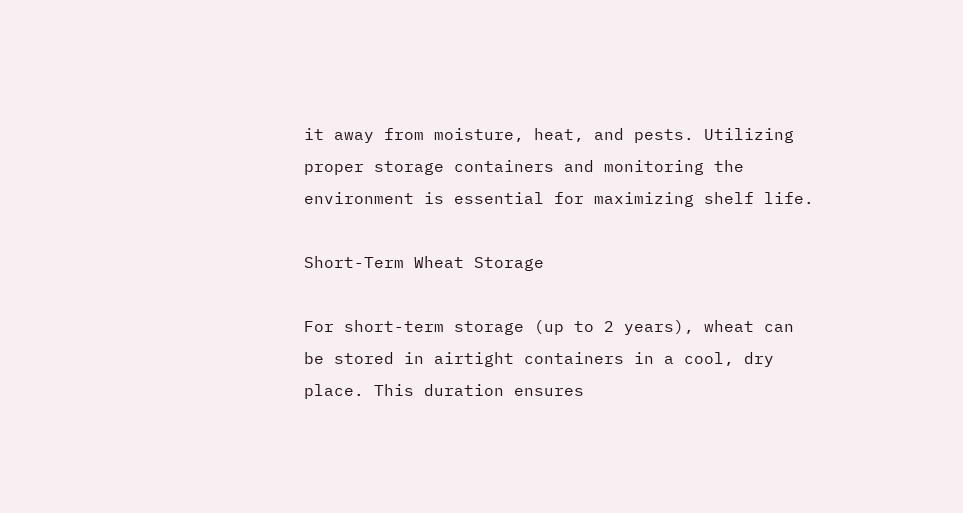it away from moisture, heat, and pests. Utilizing proper storage containers and monitoring the environment is essential for maximizing shelf life.

Short-Term Wheat Storage

For short-term storage (up to 2 years), wheat can be stored in airtight containers in a cool, dry place. This duration ensures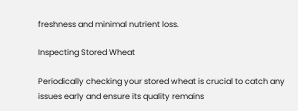freshness and minimal nutrient loss.

Inspecting Stored Wheat

Periodically checking your stored wheat is crucial to catch any issues early and ensure its quality remains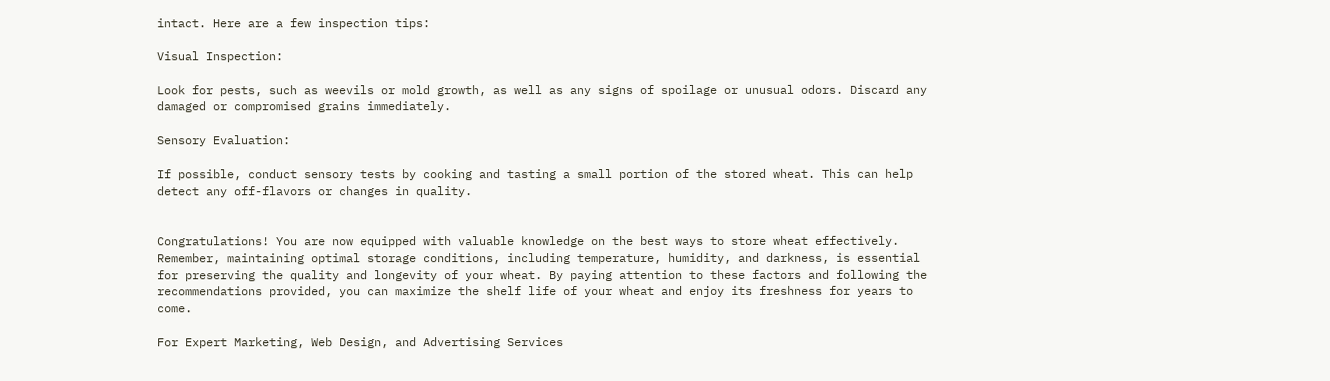intact. Here are a few inspection tips:

Visual Inspection:

Look for pests, such as weevils or mold growth, as well as any signs of spoilage or unusual odors. Discard any damaged or compromised grains immediately.

Sensory Evaluation:

If possible, conduct sensory tests by cooking and tasting a small portion of the stored wheat. This can help detect any off-flavors or changes in quality.


Congratulations! You are now equipped with valuable knowledge on the best ways to store wheat effectively. Remember, maintaining optimal storage conditions, including temperature, humidity, and darkness, is essential for preserving the quality and longevity of your wheat. By paying attention to these factors and following the recommendations provided, you can maximize the shelf life of your wheat and enjoy its freshness for years to come.

For Expert Marketing, Web Design, and Advertising Services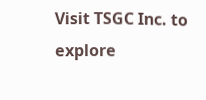Visit TSGC Inc. to explore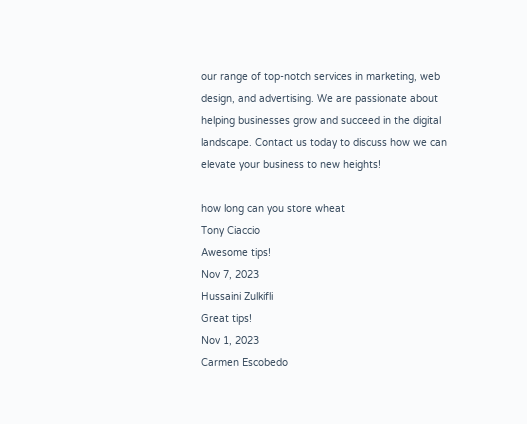our range of top-notch services in marketing, web design, and advertising. We are passionate about helping businesses grow and succeed in the digital landscape. Contact us today to discuss how we can elevate your business to new heights!

how long can you store wheat
Tony Ciaccio
Awesome tips!
Nov 7, 2023
Hussaini Zulkifli
Great tips!
Nov 1, 2023
Carmen Escobedo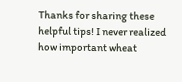Thanks for sharing these helpful tips! I never realized how important wheat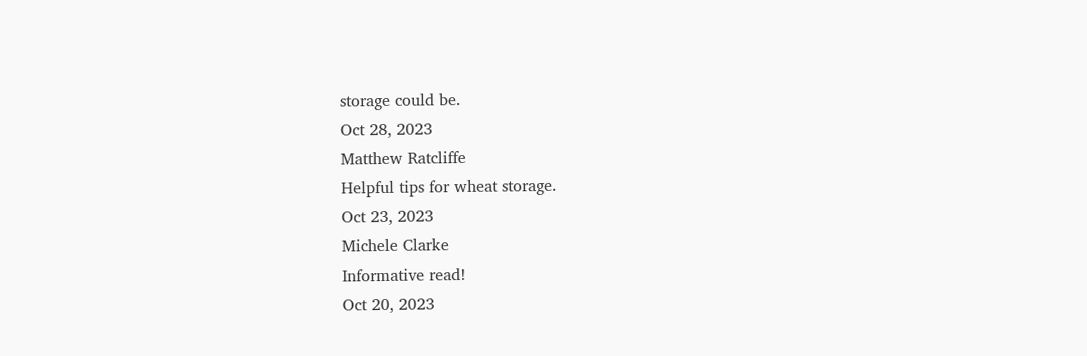storage could be.
Oct 28, 2023
Matthew Ratcliffe
Helpful tips for wheat storage.
Oct 23, 2023
Michele Clarke
Informative read!
Oct 20, 2023